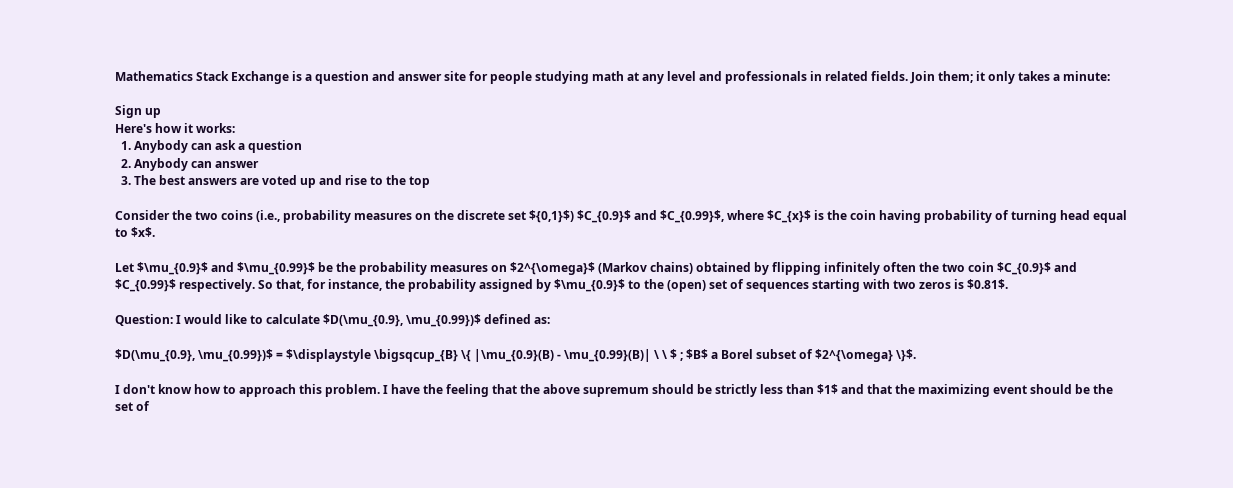Mathematics Stack Exchange is a question and answer site for people studying math at any level and professionals in related fields. Join them; it only takes a minute:

Sign up
Here's how it works:
  1. Anybody can ask a question
  2. Anybody can answer
  3. The best answers are voted up and rise to the top

Consider the two coins (i.e., probability measures on the discrete set ${0,1}$) $C_{0.9}$ and $C_{0.99}$, where $C_{x}$ is the coin having probability of turning head equal to $x$.

Let $\mu_{0.9}$ and $\mu_{0.99}$ be the probability measures on $2^{\omega}$ (Markov chains) obtained by flipping infinitely often the two coin $C_{0.9}$ and $C_{0.99}$ respectively. So that, for instance, the probability assigned by $\mu_{0.9}$ to the (open) set of sequences starting with two zeros is $0.81$.

Question: I would like to calculate $D(\mu_{0.9}, \mu_{0.99})$ defined as:

$D(\mu_{0.9}, \mu_{0.99})$ = $\displaystyle \bigsqcup_{B} \{ |\mu_{0.9}(B) - \mu_{0.99}(B)| \ \ $ ; $B$ a Borel subset of $2^{\omega} \}$.

I don't know how to approach this problem. I have the feeling that the above supremum should be strictly less than $1$ and that the maximizing event should be the set of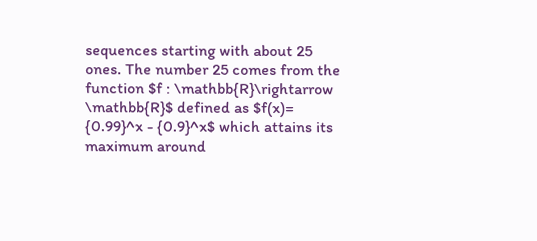sequences starting with about 25 ones. The number 25 comes from the function $f : \mathbb{R}\rightarrow \mathbb{R}$ defined as $f(x)= {0.99}^x - {0.9}^x$ which attains its maximum around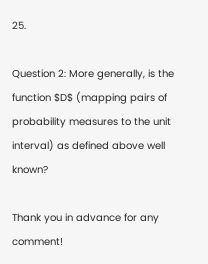25.

Question 2: More generally, is the function $D$ (mapping pairs of probability measures to the unit interval) as defined above well known?

Thank you in advance for any comment!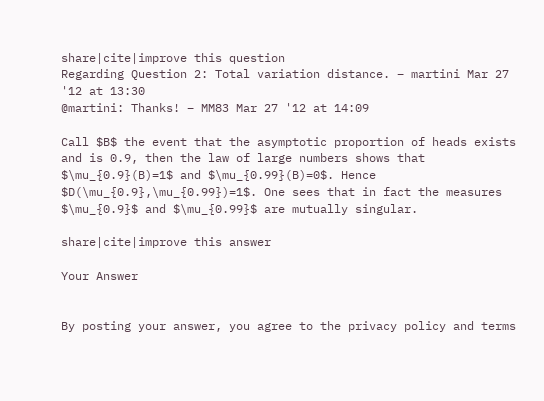share|cite|improve this question
Regarding Question 2: Total variation distance. – martini Mar 27 '12 at 13:30
@martini: Thanks! – MM83 Mar 27 '12 at 14:09

Call $B$ the event that the asymptotic proportion of heads exists and is 0.9, then the law of large numbers shows that $\mu_{0.9}(B)=1$ and $\mu_{0.99}(B)=0$. Hence $D(\mu_{0.9},\mu_{0.99})=1$. One sees that in fact the measures $\mu_{0.9}$ and $\mu_{0.99}$ are mutually singular.

share|cite|improve this answer

Your Answer


By posting your answer, you agree to the privacy policy and terms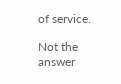of service.

Not the answer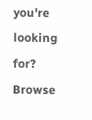you're looking for? Browse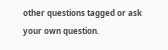other questions tagged or ask your own question.